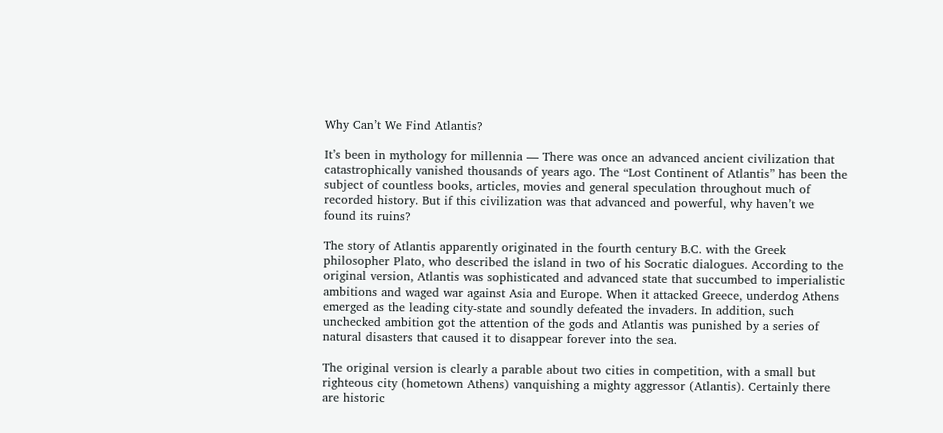Why Can’t We Find Atlantis?

It’s been in mythology for millennia — There was once an advanced ancient civilization that catastrophically vanished thousands of years ago. The “Lost Continent of Atlantis” has been the subject of countless books, articles, movies and general speculation throughout much of recorded history. But if this civilization was that advanced and powerful, why haven’t we found its ruins?

The story of Atlantis apparently originated in the fourth century B.C. with the Greek philosopher Plato, who described the island in two of his Socratic dialogues. According to the original version, Atlantis was sophisticated and advanced state that succumbed to imperialistic ambitions and waged war against Asia and Europe. When it attacked Greece, underdog Athens emerged as the leading city-state and soundly defeated the invaders. In addition, such unchecked ambition got the attention of the gods and Atlantis was punished by a series of natural disasters that caused it to disappear forever into the sea.

The original version is clearly a parable about two cities in competition, with a small but righteous city (hometown Athens) vanquishing a mighty aggressor (Atlantis). Certainly there are historic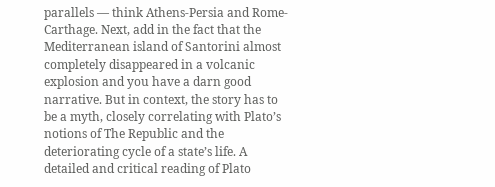parallels — think Athens-Persia and Rome-Carthage. Next, add in the fact that the Mediterranean island of Santorini almost completely disappeared in a volcanic explosion and you have a darn good narrative. But in context, the story has to be a myth, closely correlating with Plato’s notions of The Republic and the deteriorating cycle of a state’s life. A detailed and critical reading of Plato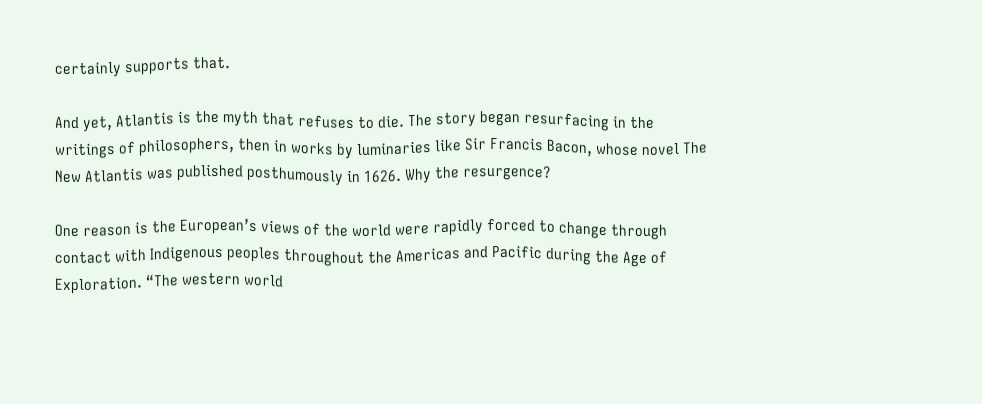certainly supports that.

And yet, Atlantis is the myth that refuses to die. The story began resurfacing in the writings of philosophers, then in works by luminaries like Sir Francis Bacon, whose novel The New Atlantis was published posthumously in 1626. Why the resurgence?

One reason is the European’s views of the world were rapidly forced to change through contact with Indigenous peoples throughout the Americas and Pacific during the Age of Exploration. “The western world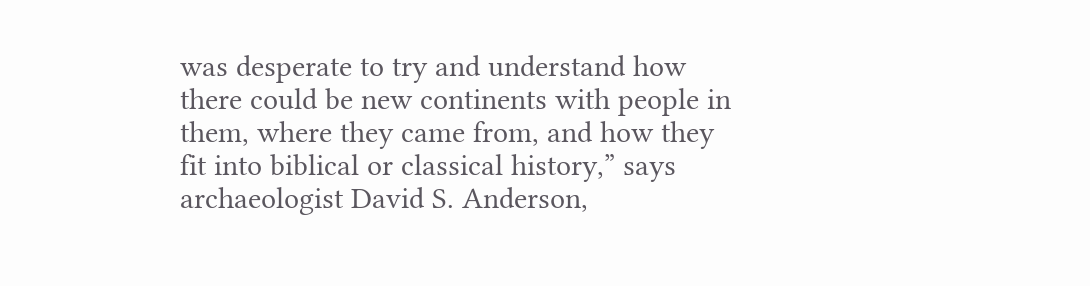was desperate to try and understand how there could be new continents with people in them, where they came from, and how they fit into biblical or classical history,” says archaeologist David S. Anderson,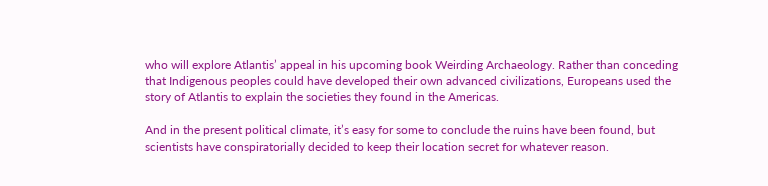who will explore Atlantis’ appeal in his upcoming book Weirding Archaeology. Rather than conceding that Indigenous peoples could have developed their own advanced civilizations, Europeans used the story of Atlantis to explain the societies they found in the Americas.

And in the present political climate, it’s easy for some to conclude the ruins have been found, but scientists have conspiratorially decided to keep their location secret for whatever reason.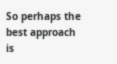So perhaps the best approach is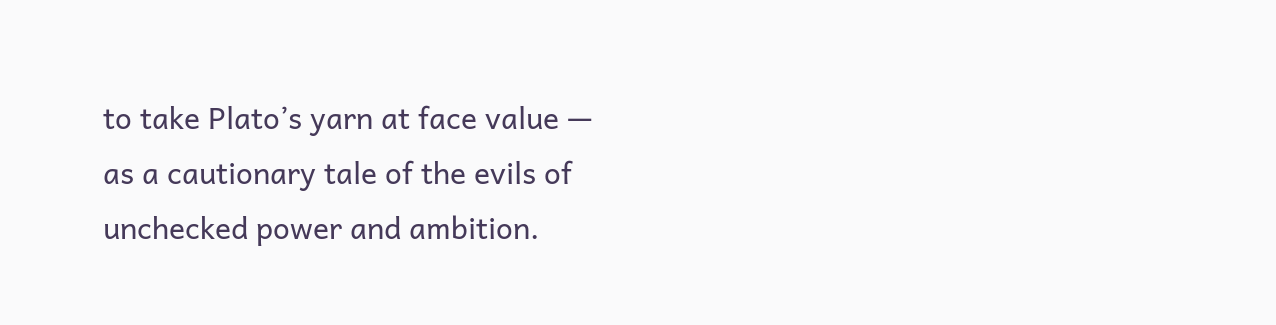to take Plato’s yarn at face value — as a cautionary tale of the evils of unchecked power and ambition.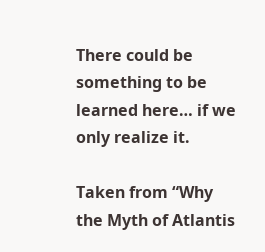There could be something to be learned here… if we only realize it.

Taken from “Why the Myth of Atlantis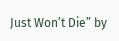Just Won’t Die” by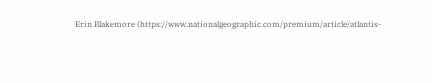Erin Blakemore (https://www.nationalgeographic.com/premium/article/atlantis-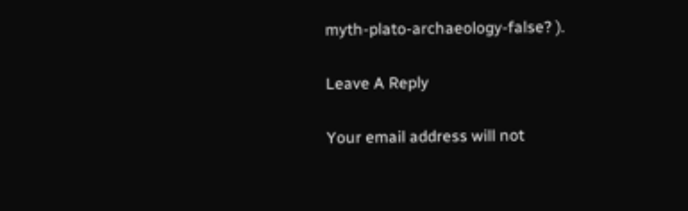myth-plato-archaeology-false? ).

Leave A Reply

Your email address will not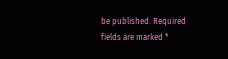be published. Required fields are marked *